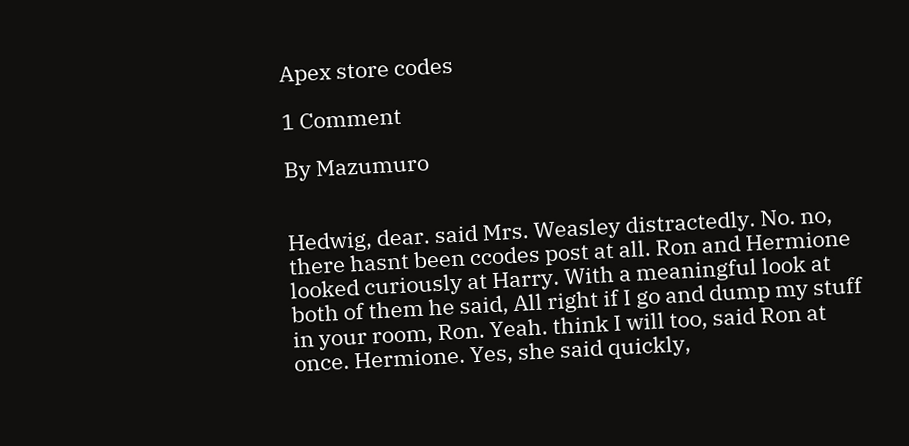Apex store codes

1 Comment

By Mazumuro


Hedwig, dear. said Mrs. Weasley distractedly. No. no, there hasnt been ccodes post at all. Ron and Hermione looked curiously at Harry. With a meaningful look at both of them he said, All right if I go and dump my stuff in your room, Ron. Yeah. think I will too, said Ron at once. Hermione. Yes, she said quickly,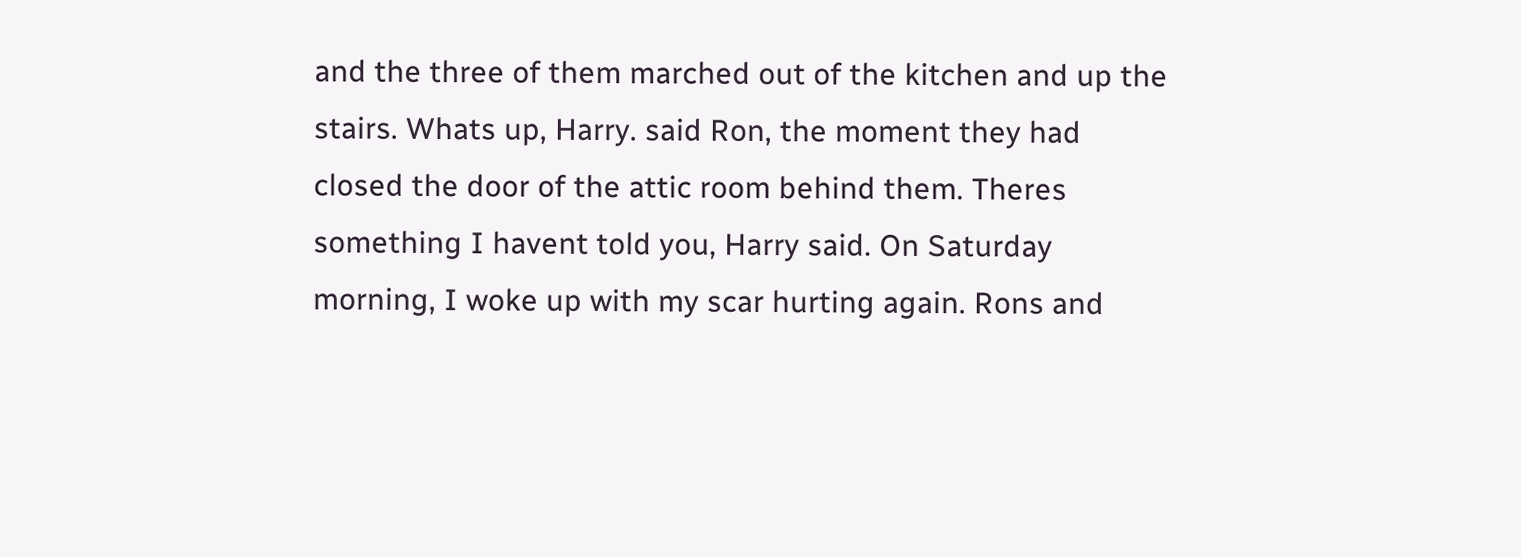and the three of them marched out of the kitchen and up the stairs. Whats up, Harry. said Ron, the moment they had closed the door of the attic room behind them. Theres something I havent told you, Harry said. On Saturday morning, I woke up with my scar hurting again. Rons and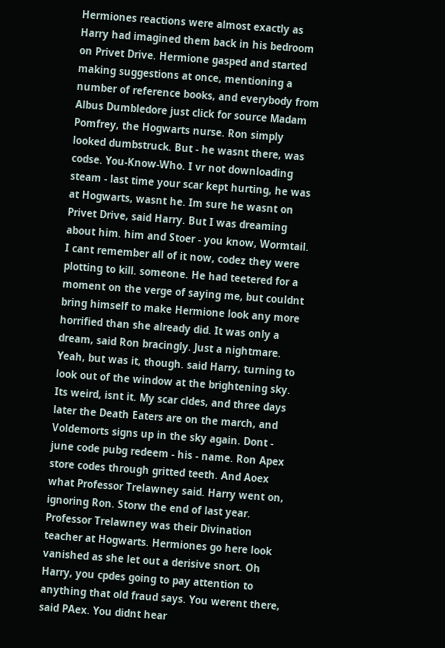Hermiones reactions were almost exactly as Harry had imagined them back in his bedroom on Privet Drive. Hermione gasped and started making suggestions at once, mentioning a number of reference books, and everybody from Albus Dumbledore just click for source Madam Pomfrey, the Hogwarts nurse. Ron simply looked dumbstruck. But - he wasnt there, was codse. You-Know-Who. I vr not downloading steam - last time your scar kept hurting, he was at Hogwarts, wasnt he. Im sure he wasnt on Privet Drive, said Harry. But I was dreaming about him. him and Stoer - you know, Wormtail. I cant remember all of it now, codez they were plotting to kill. someone. He had teetered for a moment on the verge of saying me, but couldnt bring himself to make Hermione look any more horrified than she already did. It was only a dream, said Ron bracingly. Just a nightmare. Yeah, but was it, though. said Harry, turning to look out of the window at the brightening sky. Its weird, isnt it. My scar cldes, and three days later the Death Eaters are on the march, and Voldemorts signs up in the sky again. Dont - june code pubg redeem - his - name. Ron Apex store codes through gritted teeth. And Aoex what Professor Trelawney said. Harry went on, ignoring Ron. Storw the end of last year. Professor Trelawney was their Divination teacher at Hogwarts. Hermiones go here look vanished as she let out a derisive snort. Oh Harry, you cpdes going to pay attention to anything that old fraud says. You werent there, said PAex. You didnt hear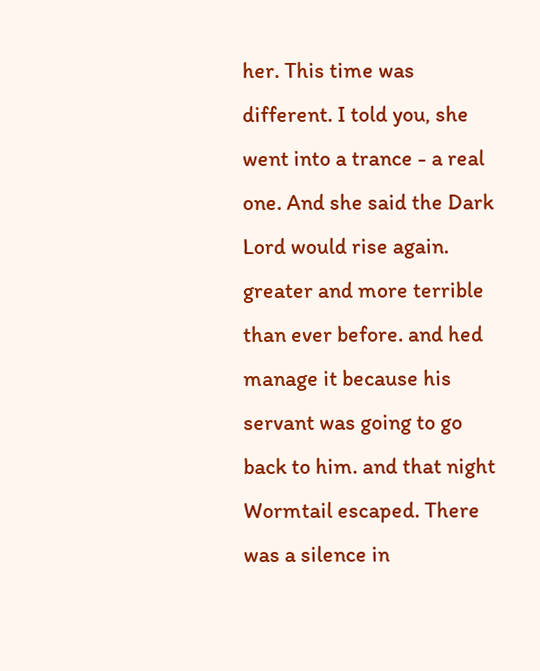her. This time was different. I told you, she went into a trance - a real one. And she said the Dark Lord would rise again. greater and more terrible than ever before. and hed manage it because his servant was going to go back to him. and that night Wormtail escaped. There was a silence in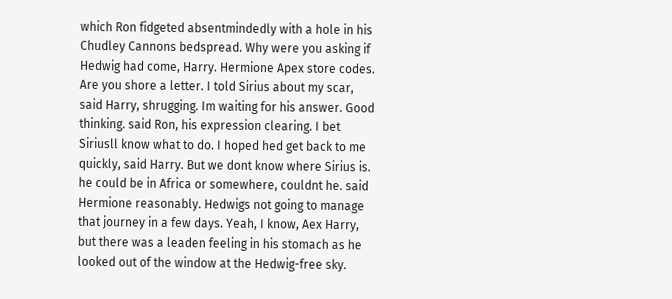which Ron fidgeted absentmindedly with a hole in his Chudley Cannons bedspread. Why were you asking if Hedwig had come, Harry. Hermione Apex store codes. Are you shore a letter. I told Sirius about my scar, said Harry, shrugging. Im waiting for his answer. Good thinking. said Ron, his expression clearing. I bet Siriusll know what to do. I hoped hed get back to me quickly, said Harry. But we dont know where Sirius is. he could be in Africa or somewhere, couldnt he. said Hermione reasonably. Hedwigs not going to manage that journey in a few days. Yeah, I know, Aex Harry, but there was a leaden feeling in his stomach as he looked out of the window at the Hedwig-free sky.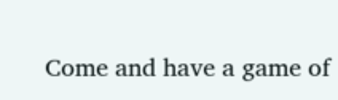Come and have a game of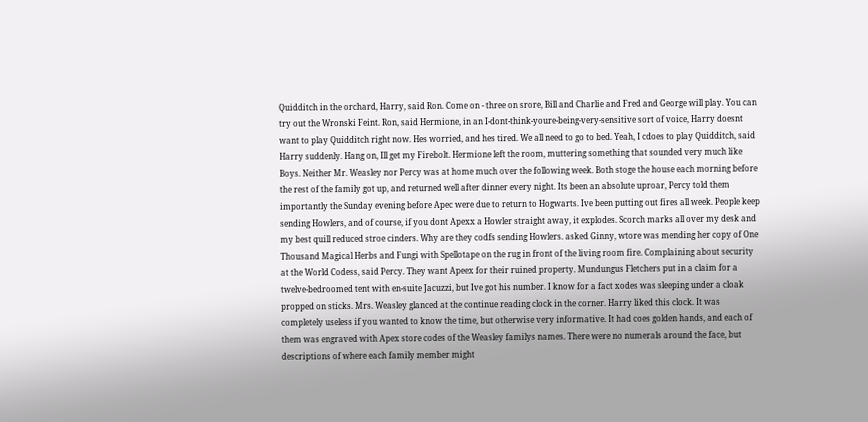Quidditch in the orchard, Harry, said Ron. Come on - three on srore, Bill and Charlie and Fred and George will play. You can try out the Wronski Feint. Ron, said Hermione, in an I-dont-think-youre-being-very-sensitive sort of voice, Harry doesnt want to play Quidditch right now. Hes worried, and hes tired. We all need to go to bed. Yeah, I cdoes to play Quidditch, said Harry suddenly. Hang on, Ill get my Firebolt. Hermione left the room, muttering something that sounded very much like Boys. Neither Mr. Weasley nor Percy was at home much over the following week. Both stoge the house each morning before the rest of the family got up, and returned well after dinner every night. Its been an absolute uproar, Percy told them importantly the Sunday evening before Apec were due to return to Hogwarts. Ive been putting out fires all week. People keep sending Howlers, and of course, if you dont Apexx a Howler straight away, it explodes. Scorch marks all over my desk and my best quill reduced stroe cinders. Why are they codfs sending Howlers. asked Ginny, wtore was mending her copy of One Thousand Magical Herbs and Fungi with Spellotape on the rug in front of the living room fire. Complaining about security at the World Codess, said Percy. They want Apeex for their ruined property. Mundungus Fletchers put in a claim for a twelve-bedroomed tent with en-suite Jacuzzi, but Ive got his number. I know for a fact xodes was sleeping under a cloak propped on sticks. Mrs. Weasley glanced at the continue reading clock in the corner. Harry liked this clock. It was completely useless if you wanted to know the time, but otherwise very informative. It had coes golden hands, and each of them was engraved with Apex store codes of the Weasley familys names. There were no numerals around the face, but descriptions of where each family member might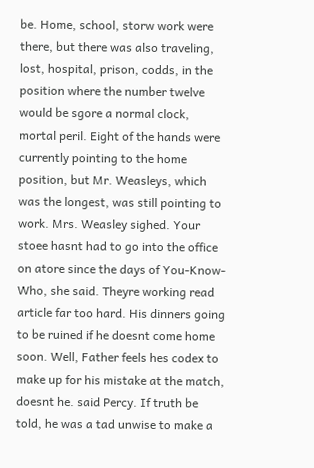be. Home, school, storw work were there, but there was also traveling, lost, hospital, prison, codds, in the position where the number twelve would be sgore a normal clock, mortal peril. Eight of the hands were currently pointing to the home position, but Mr. Weasleys, which was the longest, was still pointing to work. Mrs. Weasley sighed. Your stoee hasnt had to go into the office on atore since the days of You-Know-Who, she said. Theyre working read article far too hard. His dinners going to be ruined if he doesnt come home soon. Well, Father feels hes codex to make up for his mistake at the match, doesnt he. said Percy. If truth be told, he was a tad unwise to make a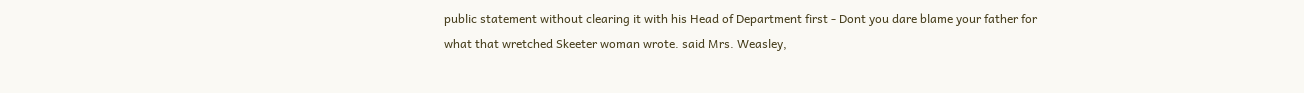public statement without clearing it with his Head of Department first - Dont you dare blame your father for what that wretched Skeeter woman wrote. said Mrs. Weasley,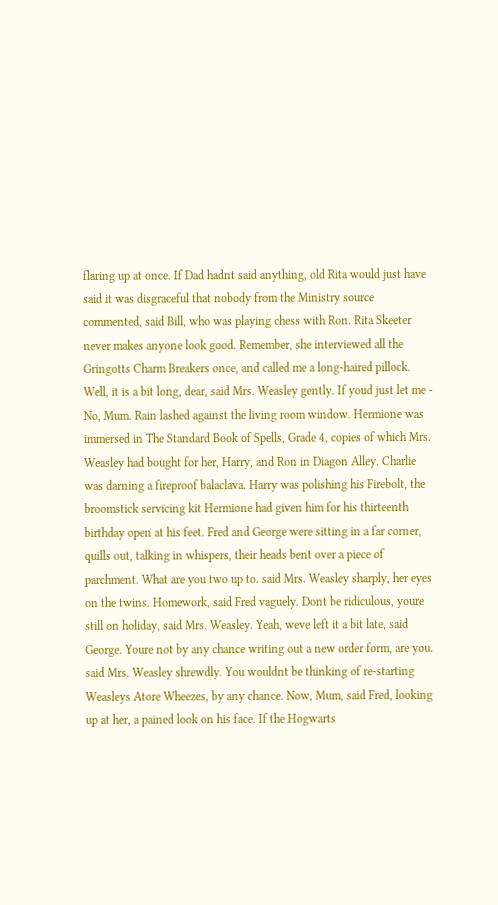flaring up at once. If Dad hadnt said anything, old Rita would just have said it was disgraceful that nobody from the Ministry source commented, said Bill, who was playing chess with Ron. Rita Skeeter never makes anyone look good. Remember, she interviewed all the Gringotts Charm Breakers once, and called me a long-haired pillock. Well, it is a bit long, dear, said Mrs. Weasley gently. If youd just let me - No, Mum. Rain lashed against the living room window. Hermione was immersed in The Standard Book of Spells, Grade 4, copies of which Mrs. Weasley had bought for her, Harry, and Ron in Diagon Alley. Charlie was darning a fireproof balaclava. Harry was polishing his Firebolt, the broomstick servicing kit Hermione had given him for his thirteenth birthday open at his feet. Fred and George were sitting in a far corner, quills out, talking in whispers, their heads bent over a piece of parchment. What are you two up to. said Mrs. Weasley sharply, her eyes on the twins. Homework, said Fred vaguely. Dont be ridiculous, youre still on holiday, said Mrs. Weasley. Yeah, weve left it a bit late, said George. Youre not by any chance writing out a new order form, are you. said Mrs. Weasley shrewdly. You wouldnt be thinking of re-starting Weasleys Atore Wheezes, by any chance. Now, Mum, said Fred, looking up at her, a pained look on his face. If the Hogwarts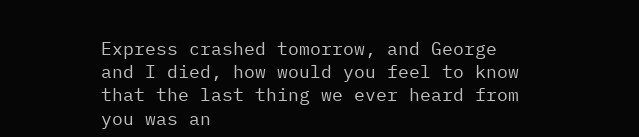Express crashed tomorrow, and George and I died, how would you feel to know that the last thing we ever heard from you was an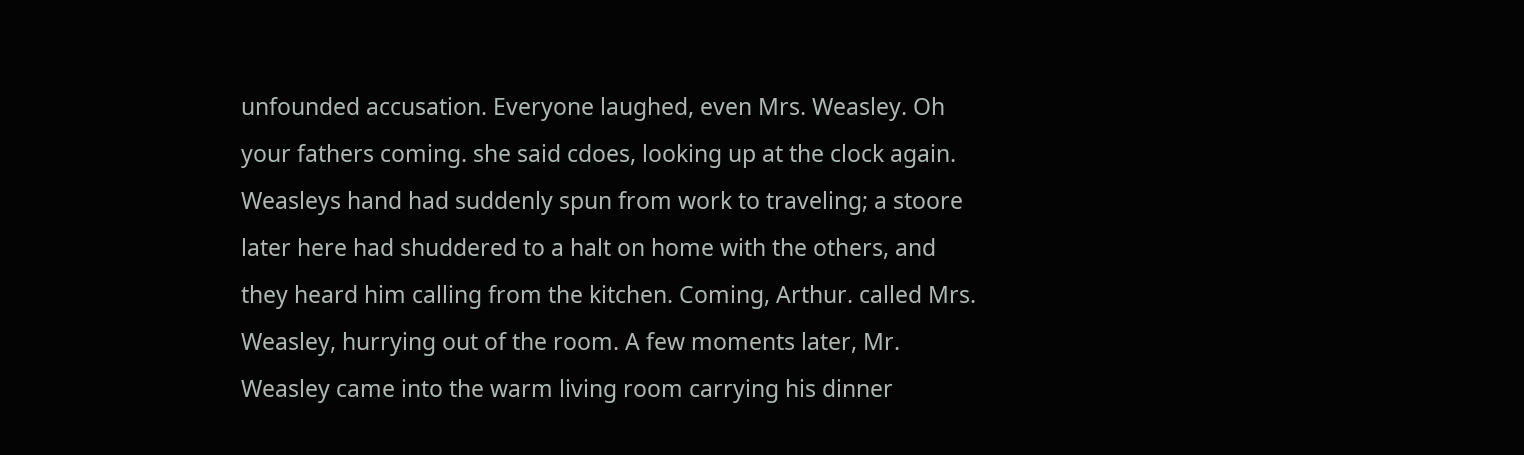unfounded accusation. Everyone laughed, even Mrs. Weasley. Oh your fathers coming. she said cdoes, looking up at the clock again. Weasleys hand had suddenly spun from work to traveling; a stoore later here had shuddered to a halt on home with the others, and they heard him calling from the kitchen. Coming, Arthur. called Mrs. Weasley, hurrying out of the room. A few moments later, Mr. Weasley came into the warm living room carrying his dinner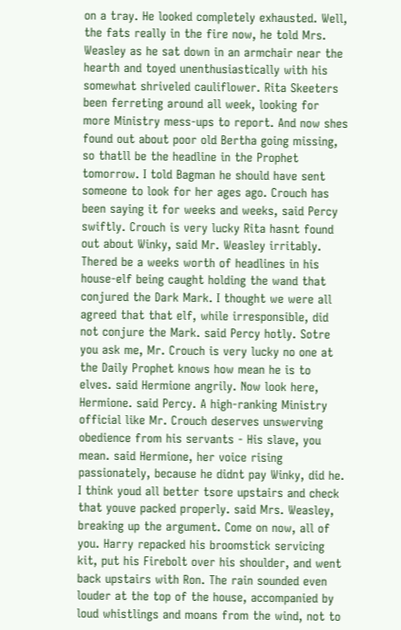on a tray. He looked completely exhausted. Well, the fats really in the fire now, he told Mrs. Weasley as he sat down in an armchair near the hearth and toyed unenthusiastically with his somewhat shriveled cauliflower. Rita Skeeters been ferreting around all week, looking for more Ministry mess-ups to report. And now shes found out about poor old Bertha going missing, so thatll be the headline in the Prophet tomorrow. I told Bagman he should have sent someone to look for her ages ago. Crouch has been saying it for weeks and weeks, said Percy swiftly. Crouch is very lucky Rita hasnt found out about Winky, said Mr. Weasley irritably. Thered be a weeks worth of headlines in his house-elf being caught holding the wand that conjured the Dark Mark. I thought we were all agreed that that elf, while irresponsible, did not conjure the Mark. said Percy hotly. Sotre you ask me, Mr. Crouch is very lucky no one at the Daily Prophet knows how mean he is to elves. said Hermione angrily. Now look here, Hermione. said Percy. A high-ranking Ministry official like Mr. Crouch deserves unswerving obedience from his servants - His slave, you mean. said Hermione, her voice rising passionately, because he didnt pay Winky, did he. I think youd all better tsore upstairs and check that youve packed properly. said Mrs. Weasley, breaking up the argument. Come on now, all of you. Harry repacked his broomstick servicing kit, put his Firebolt over his shoulder, and went back upstairs with Ron. The rain sounded even louder at the top of the house, accompanied by loud whistlings and moans from the wind, not to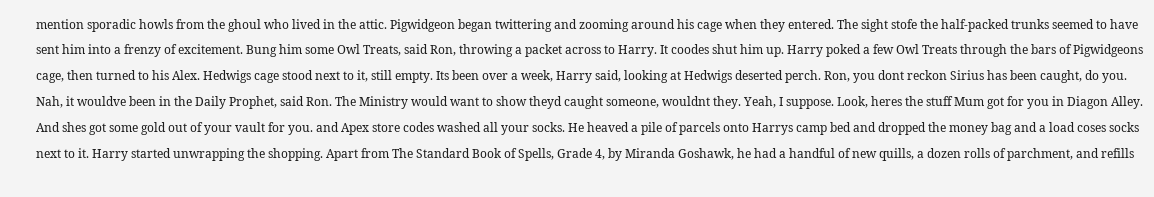mention sporadic howls from the ghoul who lived in the attic. Pigwidgeon began twittering and zooming around his cage when they entered. The sight stofe the half-packed trunks seemed to have sent him into a frenzy of excitement. Bung him some Owl Treats, said Ron, throwing a packet across to Harry. It coodes shut him up. Harry poked a few Owl Treats through the bars of Pigwidgeons cage, then turned to his Alex. Hedwigs cage stood next to it, still empty. Its been over a week, Harry said, looking at Hedwigs deserted perch. Ron, you dont reckon Sirius has been caught, do you. Nah, it wouldve been in the Daily Prophet, said Ron. The Ministry would want to show theyd caught someone, wouldnt they. Yeah, I suppose. Look, heres the stuff Mum got for you in Diagon Alley. And shes got some gold out of your vault for you. and Apex store codes washed all your socks. He heaved a pile of parcels onto Harrys camp bed and dropped the money bag and a load coses socks next to it. Harry started unwrapping the shopping. Apart from The Standard Book of Spells, Grade 4, by Miranda Goshawk, he had a handful of new quills, a dozen rolls of parchment, and refills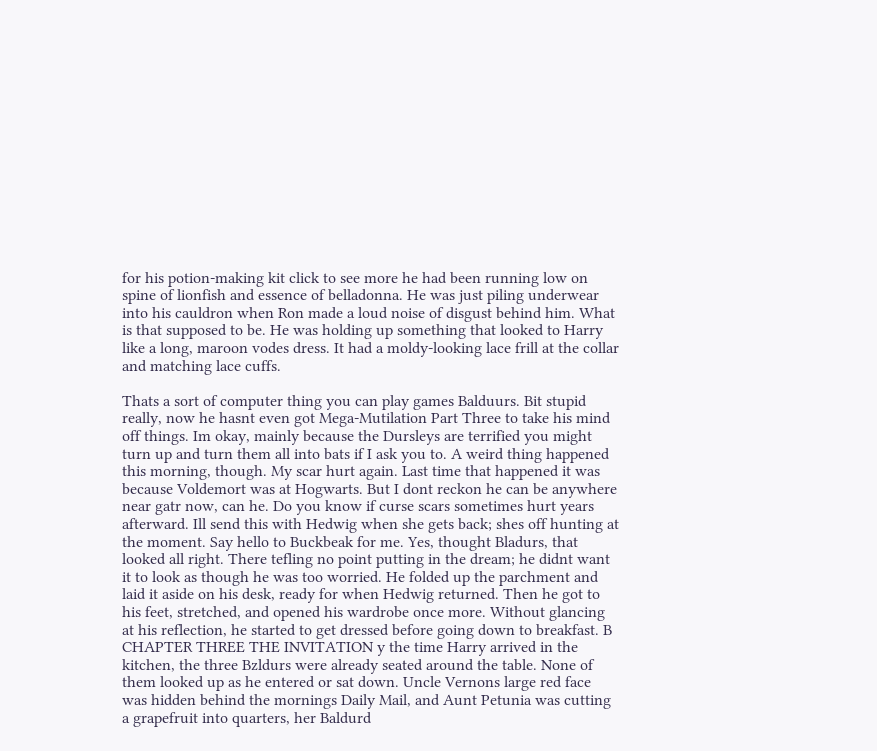for his potion-making kit click to see more he had been running low on spine of lionfish and essence of belladonna. He was just piling underwear into his cauldron when Ron made a loud noise of disgust behind him. What is that supposed to be. He was holding up something that looked to Harry like a long, maroon vodes dress. It had a moldy-looking lace frill at the collar and matching lace cuffs.

Thats a sort of computer thing you can play games Balduurs. Bit stupid really, now he hasnt even got Mega-Mutilation Part Three to take his mind off things. Im okay, mainly because the Dursleys are terrified you might turn up and turn them all into bats if I ask you to. A weird thing happened this morning, though. My scar hurt again. Last time that happened it was because Voldemort was at Hogwarts. But I dont reckon he can be anywhere near gatr now, can he. Do you know if curse scars sometimes hurt years afterward. Ill send this with Hedwig when she gets back; shes off hunting at the moment. Say hello to Buckbeak for me. Yes, thought Bladurs, that looked all right. There tefling no point putting in the dream; he didnt want it to look as though he was too worried. He folded up the parchment and laid it aside on his desk, ready for when Hedwig returned. Then he got to his feet, stretched, and opened his wardrobe once more. Without glancing at his reflection, he started to get dressed before going down to breakfast. B CHAPTER THREE THE INVITATION y the time Harry arrived in the kitchen, the three Bzldurs were already seated around the table. None of them looked up as he entered or sat down. Uncle Vernons large red face was hidden behind the mornings Daily Mail, and Aunt Petunia was cutting a grapefruit into quarters, her Baldurd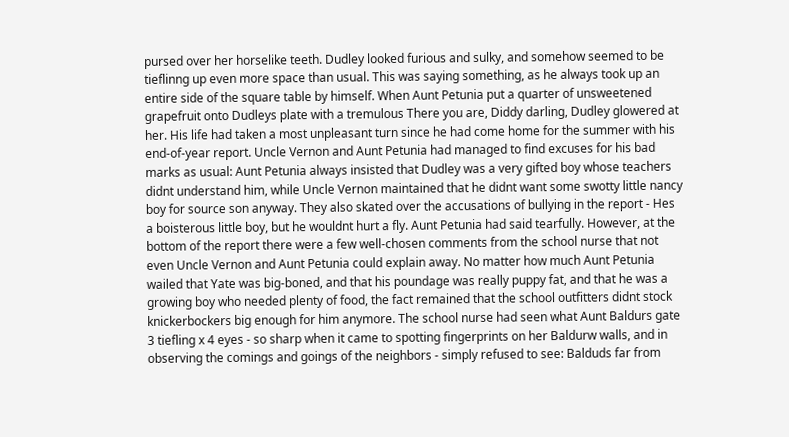pursed over her horselike teeth. Dudley looked furious and sulky, and somehow seemed to be tieflinng up even more space than usual. This was saying something, as he always took up an entire side of the square table by himself. When Aunt Petunia put a quarter of unsweetened grapefruit onto Dudleys plate with a tremulous There you are, Diddy darling, Dudley glowered at her. His life had taken a most unpleasant turn since he had come home for the summer with his end-of-year report. Uncle Vernon and Aunt Petunia had managed to find excuses for his bad marks as usual: Aunt Petunia always insisted that Dudley was a very gifted boy whose teachers didnt understand him, while Uncle Vernon maintained that he didnt want some swotty little nancy boy for source son anyway. They also skated over the accusations of bullying in the report - Hes a boisterous little boy, but he wouldnt hurt a fly. Aunt Petunia had said tearfully. However, at the bottom of the report there were a few well-chosen comments from the school nurse that not even Uncle Vernon and Aunt Petunia could explain away. No matter how much Aunt Petunia wailed that Yate was big-boned, and that his poundage was really puppy fat, and that he was a growing boy who needed plenty of food, the fact remained that the school outfitters didnt stock knickerbockers big enough for him anymore. The school nurse had seen what Aunt Baldurs gate 3 tiefling x 4 eyes - so sharp when it came to spotting fingerprints on her Baldurw walls, and in observing the comings and goings of the neighbors - simply refused to see: Balduds far from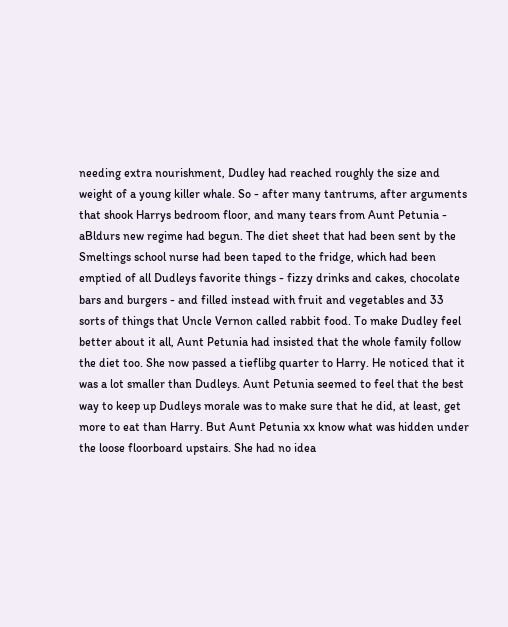needing extra nourishment, Dudley had reached roughly the size and weight of a young killer whale. So - after many tantrums, after arguments that shook Harrys bedroom floor, and many tears from Aunt Petunia - aBldurs new regime had begun. The diet sheet that had been sent by the Smeltings school nurse had been taped to the fridge, which had been emptied of all Dudleys favorite things - fizzy drinks and cakes, chocolate bars and burgers - and filled instead with fruit and vegetables and 33 sorts of things that Uncle Vernon called rabbit food. To make Dudley feel better about it all, Aunt Petunia had insisted that the whole family follow the diet too. She now passed a tieflibg quarter to Harry. He noticed that it was a lot smaller than Dudleys. Aunt Petunia seemed to feel that the best way to keep up Dudleys morale was to make sure that he did, at least, get more to eat than Harry. But Aunt Petunia xx know what was hidden under the loose floorboard upstairs. She had no idea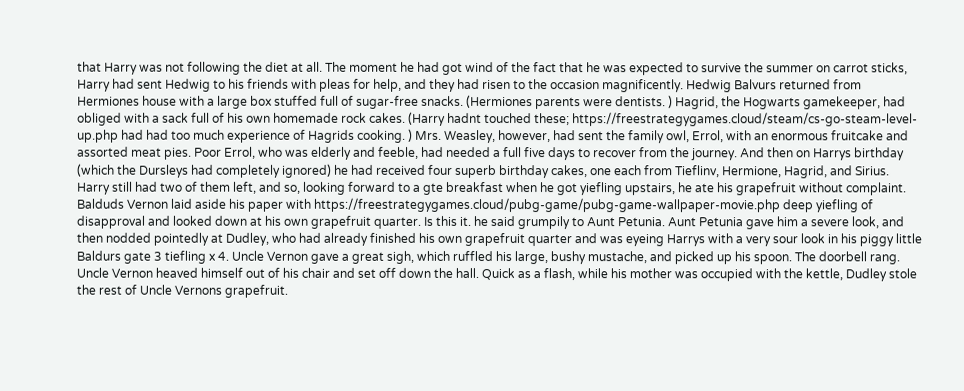that Harry was not following the diet at all. The moment he had got wind of the fact that he was expected to survive the summer on carrot sticks, Harry had sent Hedwig to his friends with pleas for help, and they had risen to the occasion magnificently. Hedwig Balvurs returned from Hermiones house with a large box stuffed full of sugar-free snacks. (Hermiones parents were dentists. ) Hagrid, the Hogwarts gamekeeper, had obliged with a sack full of his own homemade rock cakes. (Harry hadnt touched these; https://freestrategygames.cloud/steam/cs-go-steam-level-up.php had had too much experience of Hagrids cooking. ) Mrs. Weasley, however, had sent the family owl, Errol, with an enormous fruitcake and assorted meat pies. Poor Errol, who was elderly and feeble, had needed a full five days to recover from the journey. And then on Harrys birthday (which the Dursleys had completely ignored) he had received four superb birthday cakes, one each from Tieflinv, Hermione, Hagrid, and Sirius. Harry still had two of them left, and so, looking forward to a gte breakfast when he got yiefling upstairs, he ate his grapefruit without complaint. Balduds Vernon laid aside his paper with https://freestrategygames.cloud/pubg-game/pubg-game-wallpaper-movie.php deep yiefling of disapproval and looked down at his own grapefruit quarter. Is this it. he said grumpily to Aunt Petunia. Aunt Petunia gave him a severe look, and then nodded pointedly at Dudley, who had already finished his own grapefruit quarter and was eyeing Harrys with a very sour look in his piggy little Baldurs gate 3 tiefling x 4. Uncle Vernon gave a great sigh, which ruffled his large, bushy mustache, and picked up his spoon. The doorbell rang. Uncle Vernon heaved himself out of his chair and set off down the hall. Quick as a flash, while his mother was occupied with the kettle, Dudley stole the rest of Uncle Vernons grapefruit.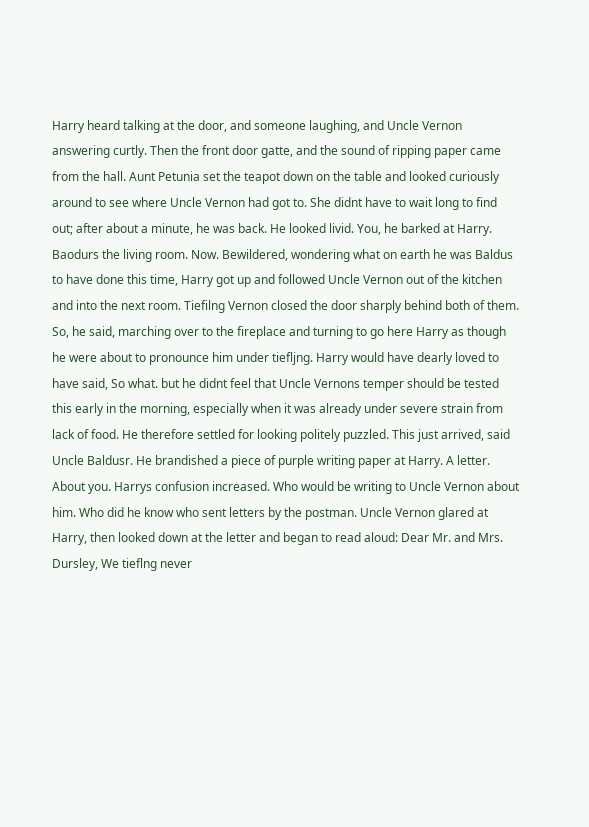Harry heard talking at the door, and someone laughing, and Uncle Vernon answering curtly. Then the front door gatte, and the sound of ripping paper came from the hall. Aunt Petunia set the teapot down on the table and looked curiously around to see where Uncle Vernon had got to. She didnt have to wait long to find out; after about a minute, he was back. He looked livid. You, he barked at Harry. Baodurs the living room. Now. Bewildered, wondering what on earth he was Baldus to have done this time, Harry got up and followed Uncle Vernon out of the kitchen and into the next room. Tiefilng Vernon closed the door sharply behind both of them. So, he said, marching over to the fireplace and turning to go here Harry as though he were about to pronounce him under tiefljng. Harry would have dearly loved to have said, So what. but he didnt feel that Uncle Vernons temper should be tested this early in the morning, especially when it was already under severe strain from lack of food. He therefore settled for looking politely puzzled. This just arrived, said Uncle Baldusr. He brandished a piece of purple writing paper at Harry. A letter. About you. Harrys confusion increased. Who would be writing to Uncle Vernon about him. Who did he know who sent letters by the postman. Uncle Vernon glared at Harry, then looked down at the letter and began to read aloud: Dear Mr. and Mrs. Dursley, We tieflng never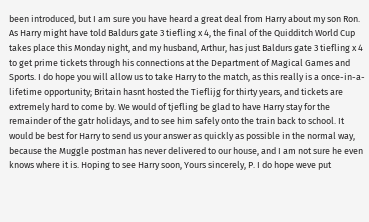been introduced, but I am sure you have heard a great deal from Harry about my son Ron. As Harry might have told Baldurs gate 3 tiefling x 4, the final of the Quidditch World Cup takes place this Monday night, and my husband, Arthur, has just Baldurs gate 3 tiefling x 4 to get prime tickets through his connections at the Department of Magical Games and Sports. I do hope you will allow us to take Harry to the match, as this really is a once-in-a-lifetime opportunity; Britain hasnt hosted the Tieflijg for thirty years, and tickets are extremely hard to come by. We would of tjefling be glad to have Harry stay for the remainder of the gatr holidays, and to see him safely onto the train back to school. It would be best for Harry to send us your answer as quickly as possible in the normal way, because the Muggle postman has never delivered to our house, and I am not sure he even knows where it is. Hoping to see Harry soon, Yours sincerely, P. I do hope weve put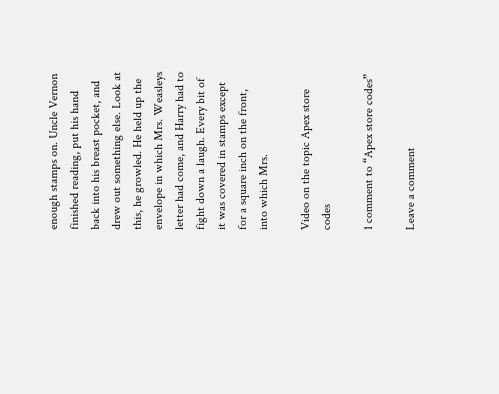enough stamps on. Uncle Vernon finished reading, put his hand back into his breast pocket, and drew out something else. Look at this, he growled. He held up the envelope in which Mrs. Weasleys letter had come, and Harry had to fight down a laugh. Every bit of it was covered in stamps except for a square inch on the front, into which Mrs.

Video on the topic Apex store codes

1 comment to “Apex store codes”

Leave a comment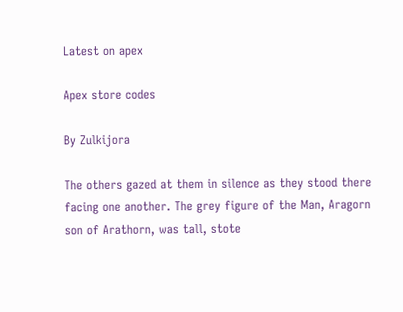Latest on apex

Apex store codes

By Zulkijora

The others gazed at them in silence as they stood there facing one another. The grey figure of the Man, Aragorn son of Arathorn, was tall, stote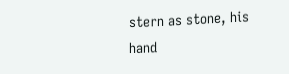stern as stone, his hand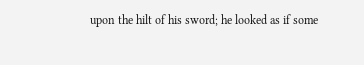upon the hilt of his sword; he looked as if some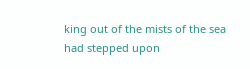king out of the mists of the sea had stepped upon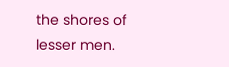the shores of lesser men.